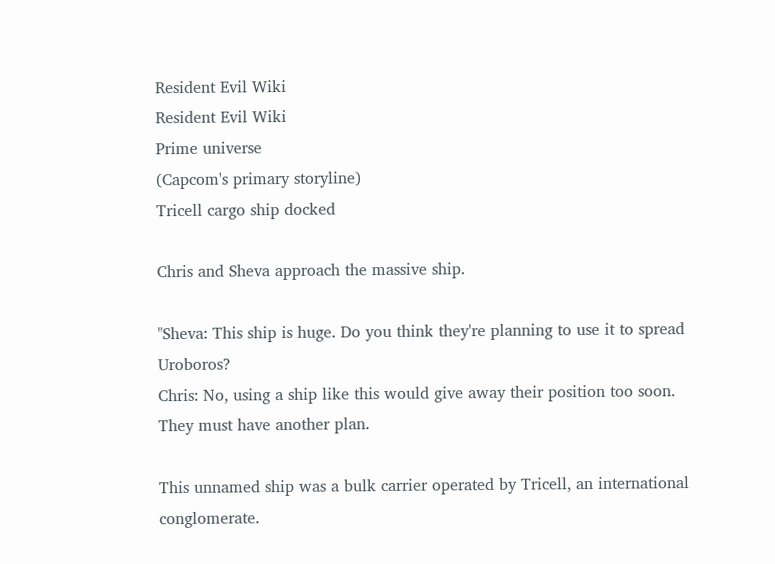Resident Evil Wiki
Resident Evil Wiki
Prime universe
(Capcom's primary storyline)
Tricell cargo ship docked

Chris and Sheva approach the massive ship.

"Sheva: This ship is huge. Do you think they're planning to use it to spread Uroboros?
Chris: No, using a ship like this would give away their position too soon. They must have another plan.

This unnamed ship was a bulk carrier operated by Tricell, an international conglomerate.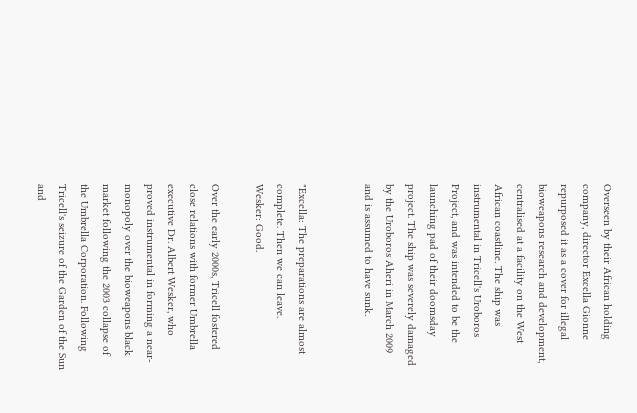Overseen by their African holding company, director Excella Gionne repurposed it as a cover for illegal bioweapons research and development, centralised at a facility on the West African coastline. The ship was instrumental in Tricell's Uroboros Project, and was intended to be the launching pad of their doomsday project. The ship was severely damaged by the Uroboros Aheri in March 2009 and is assumed to have sunk.


"Excella: The preparations are almost complete. Then we can leave.
Wesker: Good.

Over the early 2000s, Tricell fostered close relations with former Umbrella executive Dr. Albert Wesker, who proved instrumental in forming a near-monopoly over the bioweapons black market following the 2003 collapse of the Umbrella Corporation. Following Tricell's seizure of the Garden of the Sun and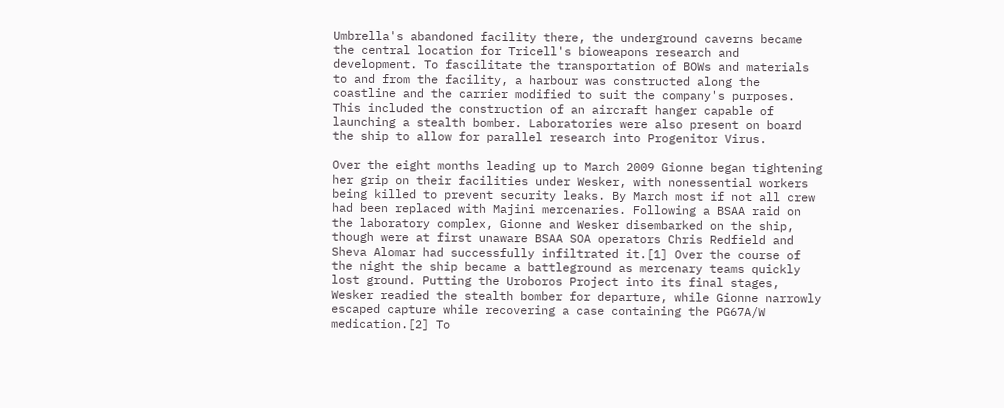Umbrella's abandoned facility there, the underground caverns became the central location for Tricell's bioweapons research and development. To fascilitate the transportation of BOWs and materials to and from the facility, a harbour was constructed along the coastline and the carrier modified to suit the company's purposes. This included the construction of an aircraft hanger capable of launching a stealth bomber. Laboratories were also present on board the ship to allow for parallel research into Progenitor Virus.

Over the eight months leading up to March 2009 Gionne began tightening her grip on their facilities under Wesker, with nonessential workers being killed to prevent security leaks. By March most if not all crew had been replaced with Majini mercenaries. Following a BSAA raid on the laboratory complex, Gionne and Wesker disembarked on the ship, though were at first unaware BSAA SOA operators Chris Redfield and Sheva Alomar had successfully infiltrated it.[1] Over the course of the night the ship became a battleground as mercenary teams quickly lost ground. Putting the Uroboros Project into its final stages, Wesker readied the stealth bomber for departure, while Gionne narrowly escaped capture while recovering a case containing the PG67A/W medication.[2] To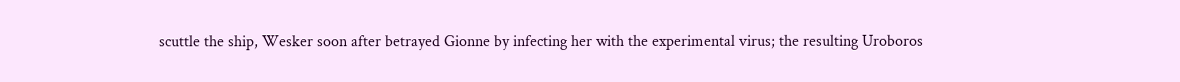scuttle the ship, Wesker soon after betrayed Gionne by infecting her with the experimental virus; the resulting Uroboros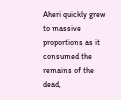Aheri quickly grew to massive proportions as it consumed the remains of the dead,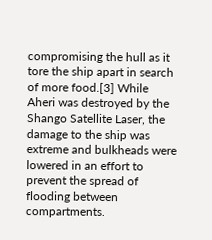compromising the hull as it tore the ship apart in search of more food.[3] While Aheri was destroyed by the Shango Satellite Laser, the damage to the ship was extreme and bulkheads were lowered in an effort to prevent the spread of flooding between compartments.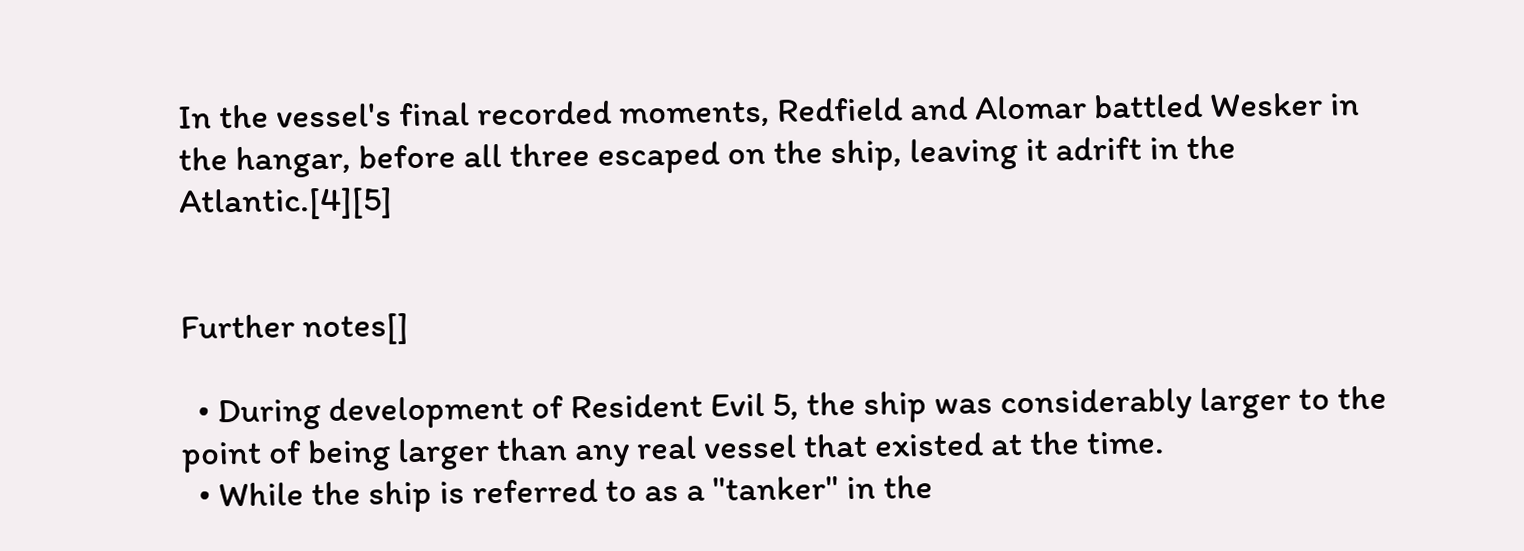In the vessel's final recorded moments, Redfield and Alomar battled Wesker in the hangar, before all three escaped on the ship, leaving it adrift in the Atlantic.[4][5]


Further notes[]

  • During development of Resident Evil 5, the ship was considerably larger to the point of being larger than any real vessel that existed at the time.
  • While the ship is referred to as a "tanker" in the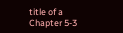title of a Chapter 5-3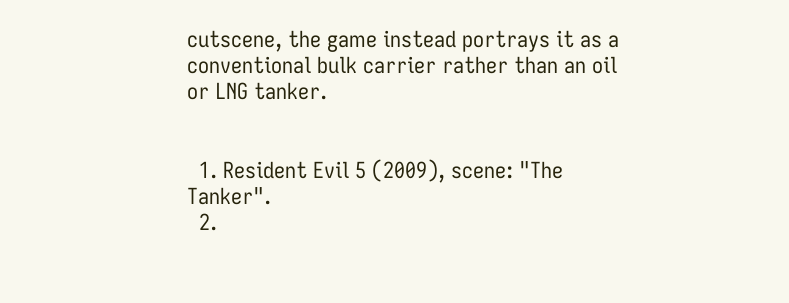cutscene, the game instead portrays it as a conventional bulk carrier rather than an oil or LNG tanker.


  1. Resident Evil 5 (2009), scene: "The Tanker".
  2.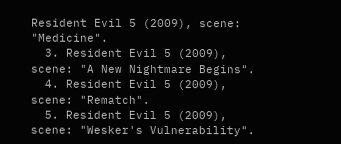Resident Evil 5 (2009), scene: "Medicine".
  3. Resident Evil 5 (2009), scene: "A New Nightmare Begins".
  4. Resident Evil 5 (2009), scene: "Rematch".
  5. Resident Evil 5 (2009), scene: "Wesker's Vulnerability".